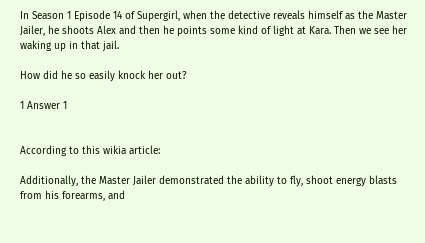In Season 1 Episode 14 of Supergirl, when the detective reveals himself as the Master Jailer, he shoots Alex and then he points some kind of light at Kara. Then we see her waking up in that jail.

How did he so easily knock her out?

1 Answer 1


According to this wikia article:

Additionally, the Master Jailer demonstrated the ability to fly, shoot energy blasts from his forearms, and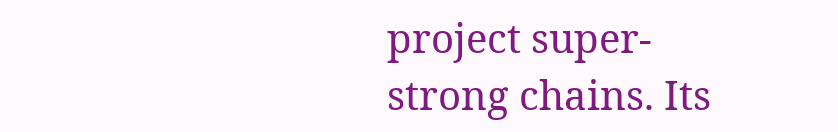project super-strong chains. Its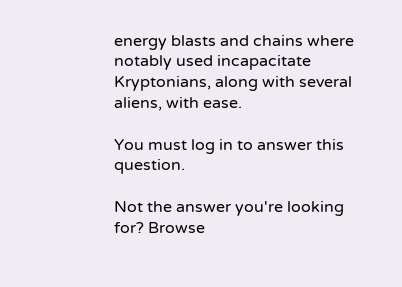energy blasts and chains where notably used incapacitate Kryptonians, along with several aliens, with ease.

You must log in to answer this question.

Not the answer you're looking for? Browse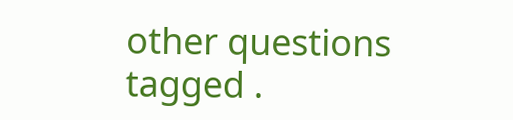other questions tagged .